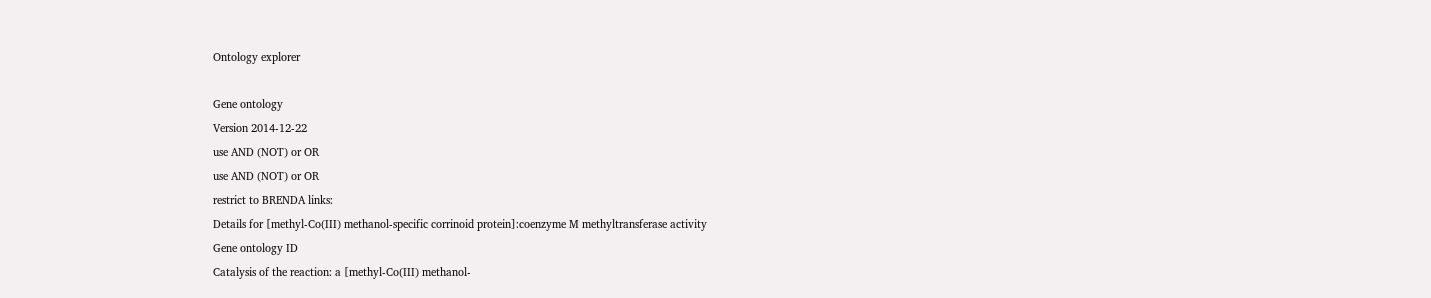Ontology explorer

Gene ontology
Version 2014-12-22
use AND (NOT) or OR
use AND (NOT) or OR
restrict to BRENDA links:
Details for [methyl-Co(III) methanol-specific corrinoid protein]:coenzyme M methyltransferase activity
Gene ontology ID
Catalysis of the reaction: a [methyl-Co(III) methanol-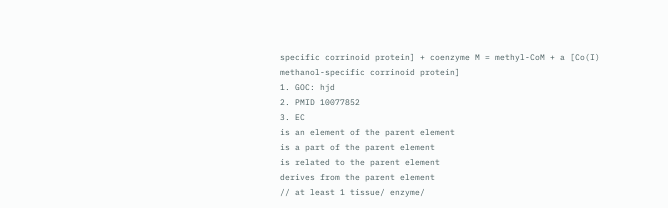specific corrinoid protein] + coenzyme M = methyl-CoM + a [Co(I) methanol-specific corrinoid protein]
1. GOC: hjd
2. PMID 10077852
3. EC
is an element of the parent element
is a part of the parent element
is related to the parent element
derives from the parent element
// at least 1 tissue/ enzyme/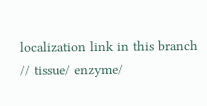localization link in this branch
// tissue/ enzyme/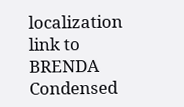localization link to BRENDA
Condensed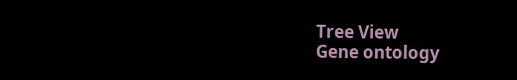Tree View
Gene ontology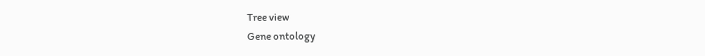Tree view
Gene ontology